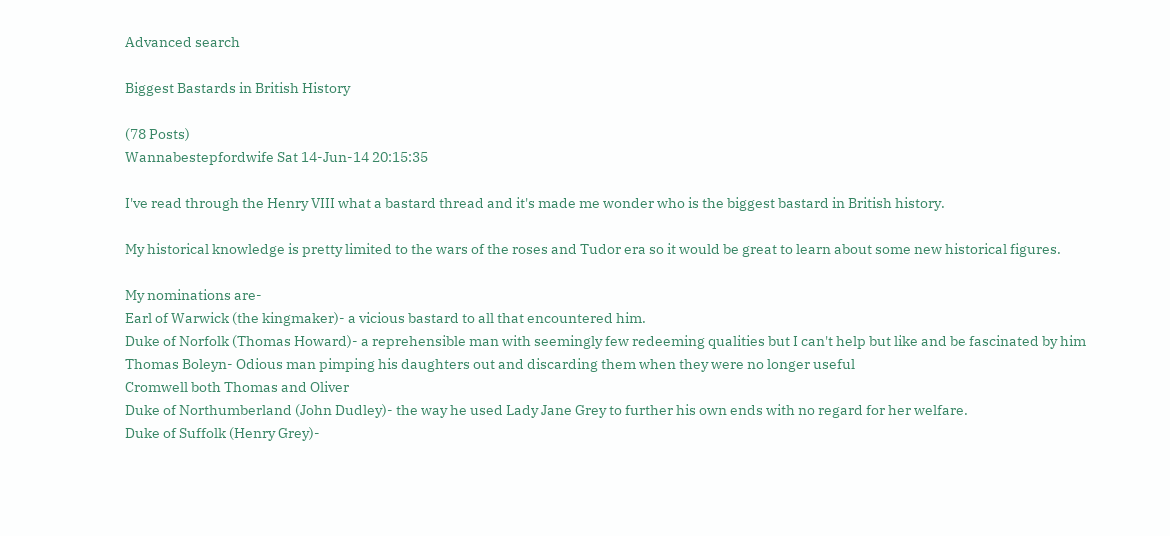Advanced search

Biggest Bastards in British History

(78 Posts)
Wannabestepfordwife Sat 14-Jun-14 20:15:35

I've read through the Henry VIII what a bastard thread and it's made me wonder who is the biggest bastard in British history.

My historical knowledge is pretty limited to the wars of the roses and Tudor era so it would be great to learn about some new historical figures.

My nominations are-
Earl of Warwick (the kingmaker)- a vicious bastard to all that encountered him.
Duke of Norfolk (Thomas Howard)- a reprehensible man with seemingly few redeeming qualities but I can't help but like and be fascinated by him
Thomas Boleyn- Odious man pimping his daughters out and discarding them when they were no longer useful
Cromwell both Thomas and Oliver
Duke of Northumberland (John Dudley)- the way he used Lady Jane Grey to further his own ends with no regard for her welfare.
Duke of Suffolk (Henry Grey)-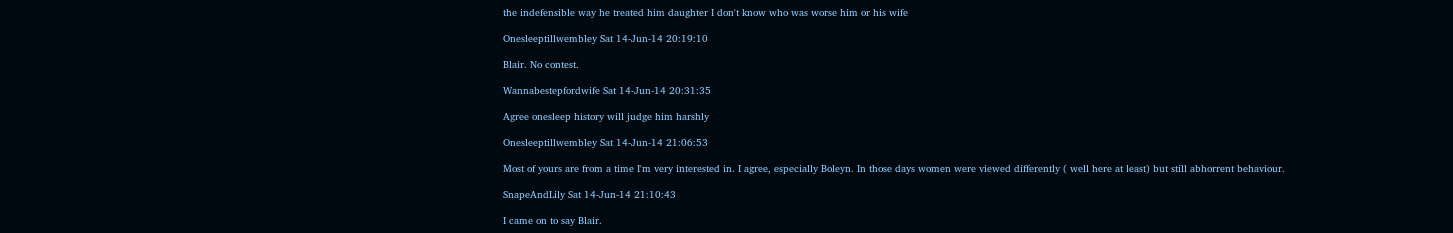the indefensible way he treated him daughter I don't know who was worse him or his wife

Onesleeptillwembley Sat 14-Jun-14 20:19:10

Blair. No contest.

Wannabestepfordwife Sat 14-Jun-14 20:31:35

Agree onesleep history will judge him harshly

Onesleeptillwembley Sat 14-Jun-14 21:06:53

Most of yours are from a time I'm very interested in. I agree, especially Boleyn. In those days women were viewed differently ( well here at least) but still abhorrent behaviour.

SnapeAndLily Sat 14-Jun-14 21:10:43

I came on to say Blair.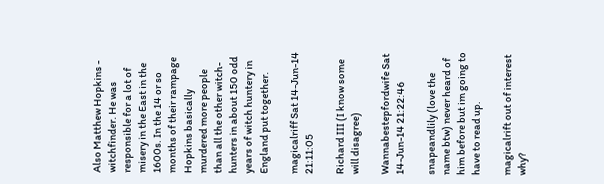Also Matthew Hopkins - witchfinder. He was responsible for a lot of misery in the East in the 1600s. In the 14 or so months of their rampage Hopkins basically murdered more people than all the other witch-hunters in about 150 odd years of witch huntery in England put together.

magicalriff Sat 14-Jun-14 21:11:05

Richard III (I know some will disagree)

Wannabestepfordwife Sat 14-Jun-14 21:22:46

snapeandlily (love the name btw) never heard of him before but im going to have to read up.

magicalrift out of interest why?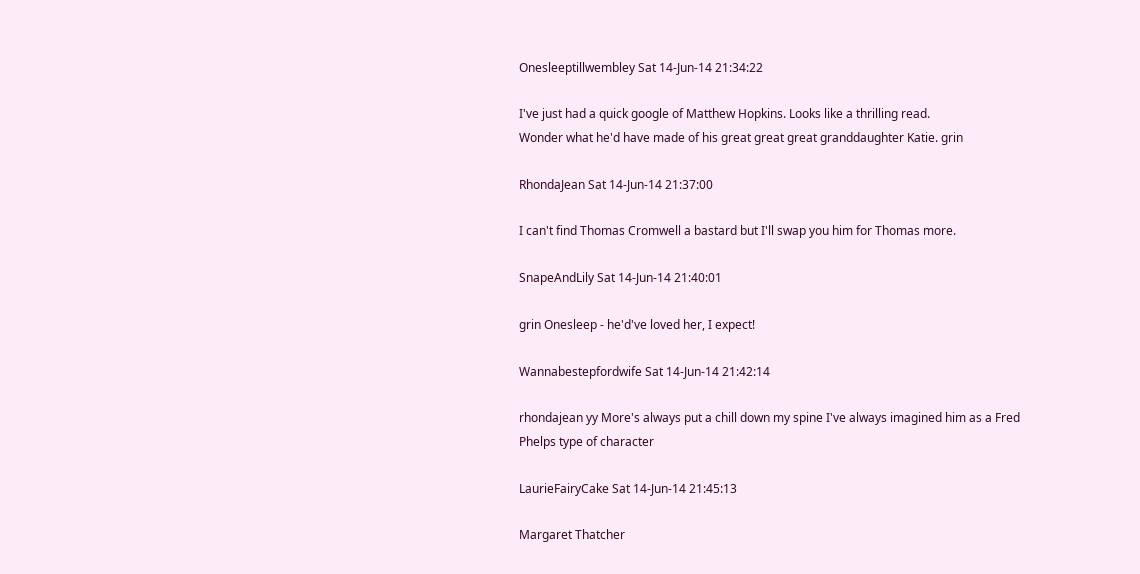Onesleeptillwembley Sat 14-Jun-14 21:34:22

I've just had a quick google of Matthew Hopkins. Looks like a thrilling read.
Wonder what he'd have made of his great great great granddaughter Katie. grin

RhondaJean Sat 14-Jun-14 21:37:00

I can't find Thomas Cromwell a bastard but I'll swap you him for Thomas more.

SnapeAndLily Sat 14-Jun-14 21:40:01

grin Onesleep - he'd've loved her, I expect!

Wannabestepfordwife Sat 14-Jun-14 21:42:14

rhondajean yy More's always put a chill down my spine I've always imagined him as a Fred Phelps type of character

LaurieFairyCake Sat 14-Jun-14 21:45:13

Margaret Thatcher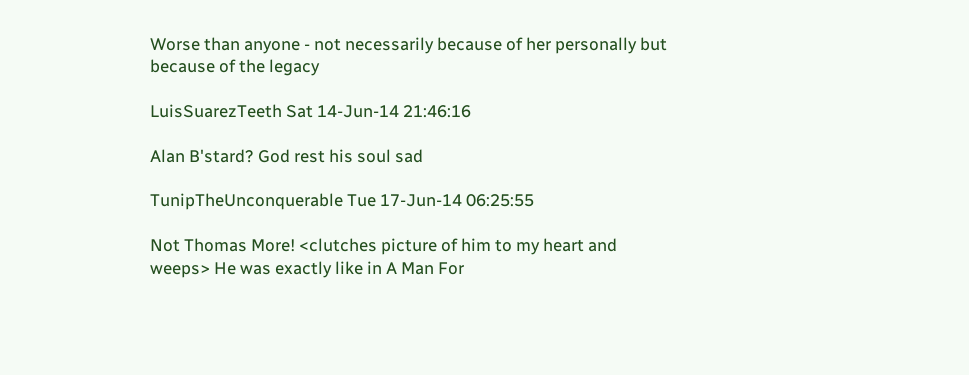Worse than anyone - not necessarily because of her personally but because of the legacy

LuisSuarezTeeth Sat 14-Jun-14 21:46:16

Alan B'stard? God rest his soul sad

TunipTheUnconquerable Tue 17-Jun-14 06:25:55

Not Thomas More! <clutches picture of him to my heart and weeps> He was exactly like in A Man For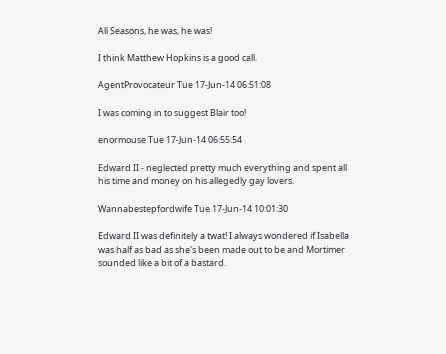All Seasons, he was, he was!

I think Matthew Hopkins is a good call.

AgentProvocateur Tue 17-Jun-14 06:51:08

I was coming in to suggest Blair too!

enormouse Tue 17-Jun-14 06:55:54

Edward II - neglected pretty much everything and spent all his time and money on his allegedly gay lovers.

Wannabestepfordwife Tue 17-Jun-14 10:01:30

Edward II was definitely a twat! I always wondered if Isabella was half as bad as she's been made out to be and Mortimer sounded like a bit of a bastard.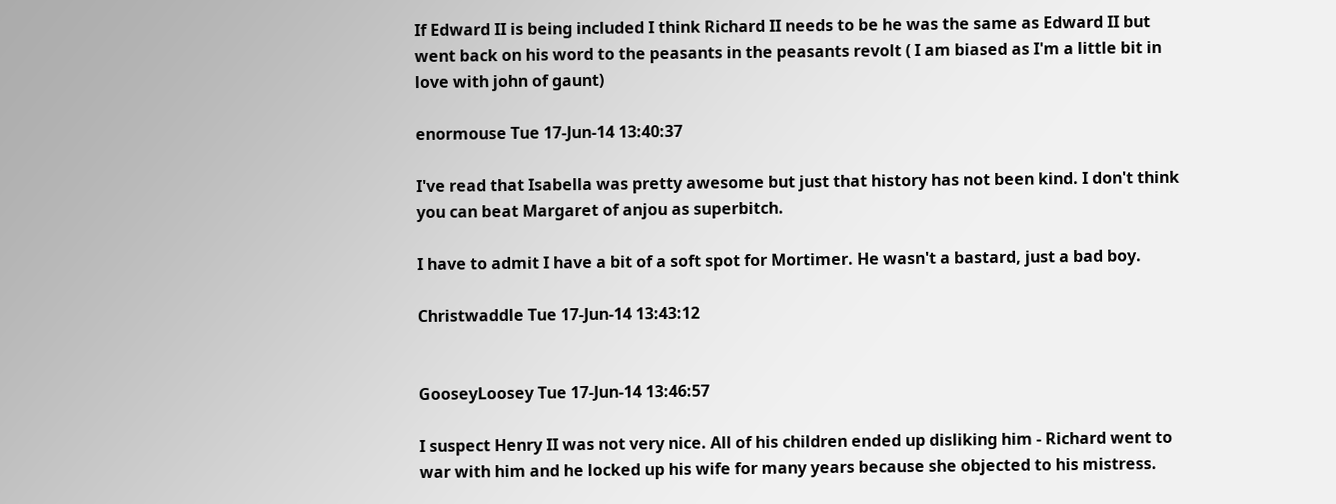If Edward II is being included I think Richard II needs to be he was the same as Edward II but went back on his word to the peasants in the peasants revolt ( I am biased as I'm a little bit in love with john of gaunt)

enormouse Tue 17-Jun-14 13:40:37

I've read that Isabella was pretty awesome but just that history has not been kind. I don't think you can beat Margaret of anjou as superbitch.

I have to admit I have a bit of a soft spot for Mortimer. He wasn't a bastard, just a bad boy.

Christwaddle Tue 17-Jun-14 13:43:12


GooseyLoosey Tue 17-Jun-14 13:46:57

I suspect Henry II was not very nice. All of his children ended up disliking him - Richard went to war with him and he locked up his wife for many years because she objected to his mistress.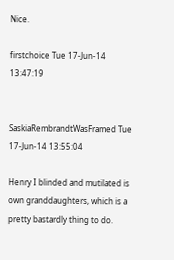Nice.

firstchoice Tue 17-Jun-14 13:47:19


SaskiaRembrandtWasFramed Tue 17-Jun-14 13:55:04

Henry I blinded and mutilated is own granddaughters, which is a pretty bastardly thing to do.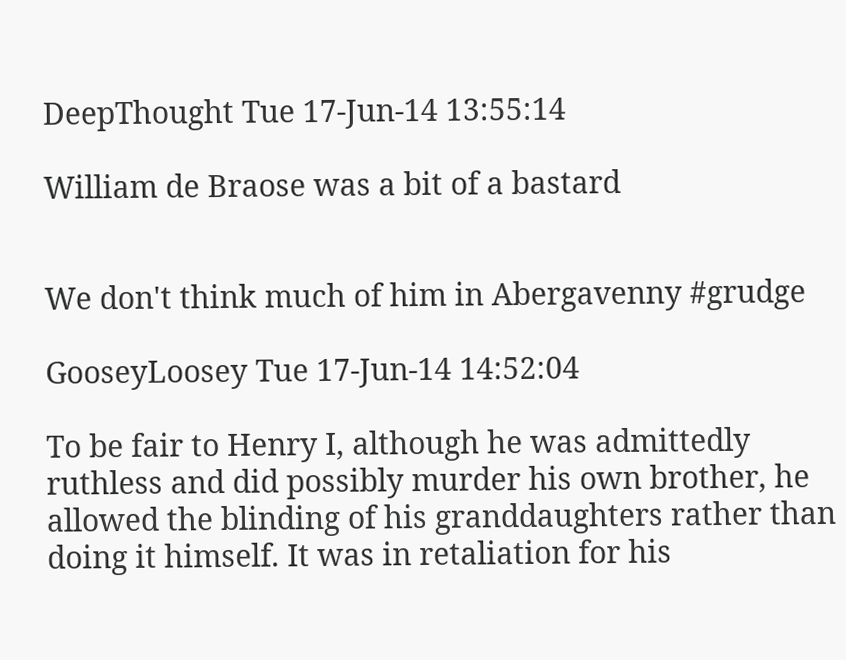DeepThought Tue 17-Jun-14 13:55:14

William de Braose was a bit of a bastard


We don't think much of him in Abergavenny #grudge

GooseyLoosey Tue 17-Jun-14 14:52:04

To be fair to Henry I, although he was admittedly ruthless and did possibly murder his own brother, he allowed the blinding of his granddaughters rather than doing it himself. It was in retaliation for his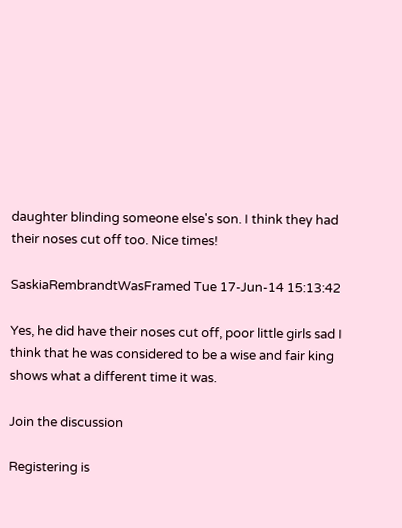daughter blinding someone else's son. I think they had their noses cut off too. Nice times!

SaskiaRembrandtWasFramed Tue 17-Jun-14 15:13:42

Yes, he did have their noses cut off, poor little girls sad I think that he was considered to be a wise and fair king shows what a different time it was.

Join the discussion

Registering is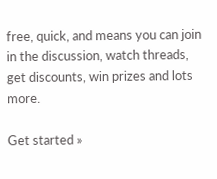free, quick, and means you can join in the discussion, watch threads, get discounts, win prizes and lots more.

Get started »